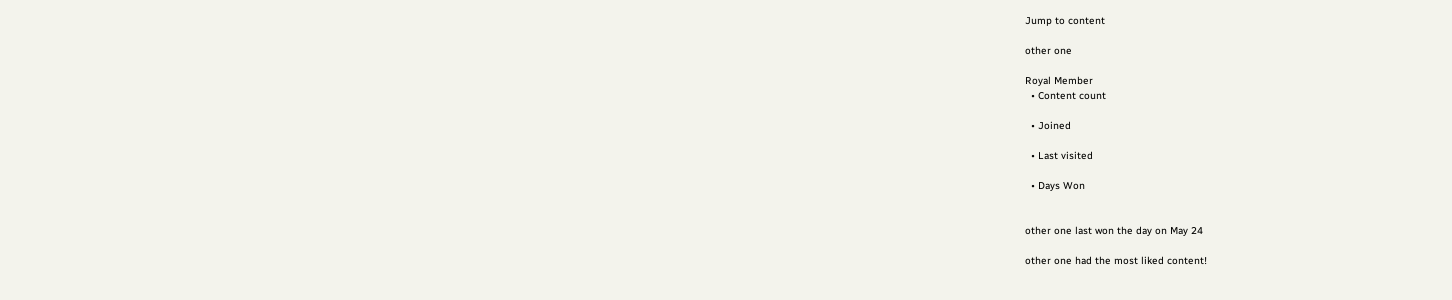Jump to content

other one

Royal Member
  • Content count

  • Joined

  • Last visited

  • Days Won


other one last won the day on May 24

other one had the most liked content!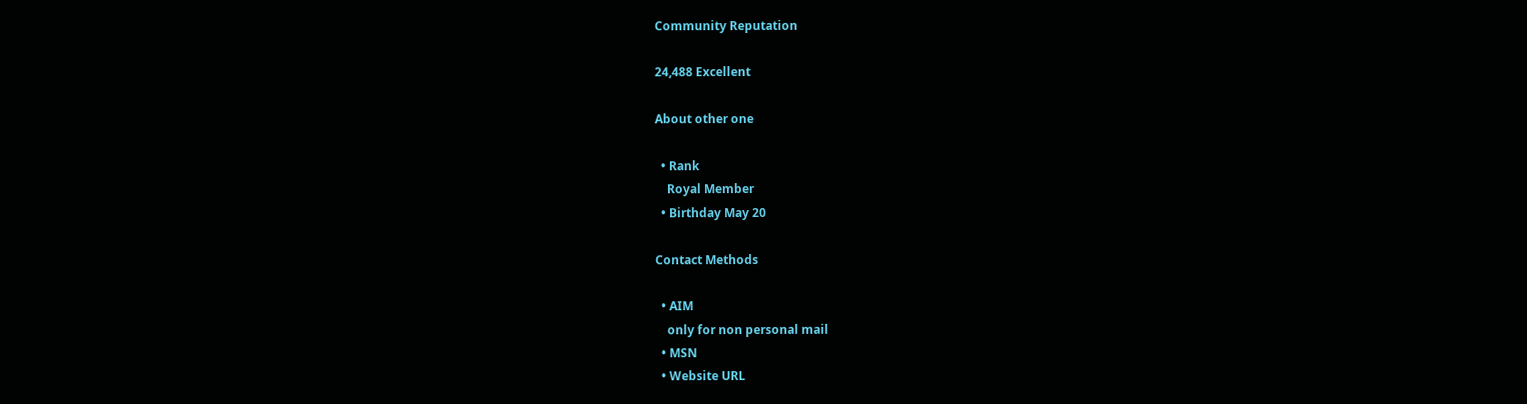Community Reputation

24,488 Excellent

About other one

  • Rank
    Royal Member
  • Birthday May 20

Contact Methods

  • AIM
    only for non personal mail
  • MSN
  • Website URL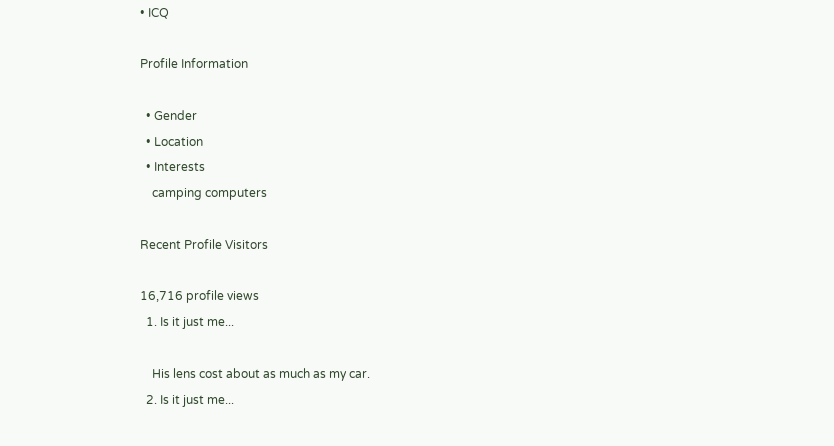• ICQ

Profile Information

  • Gender
  • Location
  • Interests
    camping computers

Recent Profile Visitors

16,716 profile views
  1. Is it just me...

    His lens cost about as much as my car.
  2. Is it just me...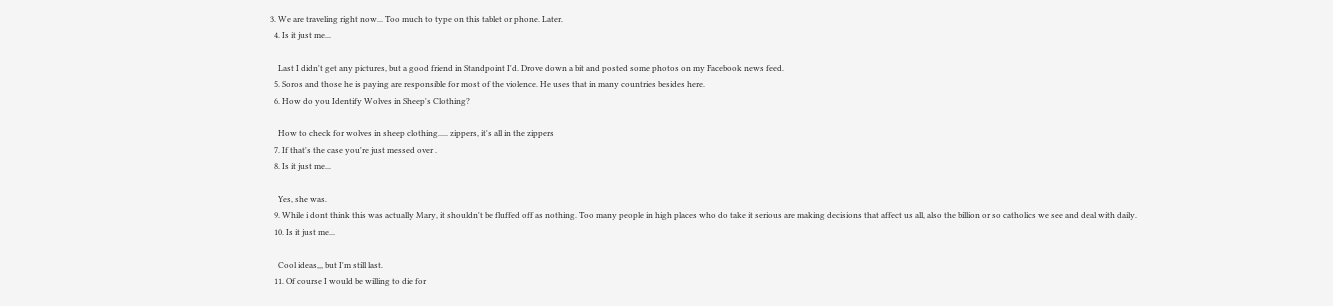3. We are traveling right now... Too much to type on this tablet or phone. Later.
  4. Is it just me...

    Last I didn't get any pictures, but a good friend in Standpoint I'd. Drove down a bit and posted some photos on my Facebook news feed.
  5. Soros and those he is paying are responsible for most of the violence. He uses that in many countries besides here.
  6. How do you Identify Wolves in Sheep's Clothing?

    How to check for wolves in sheep clothing..... zippers, it's all in the zippers
  7. If that's the case you're just messed over .
  8. Is it just me...

    Yes, she was.
  9. While i dont think this was actually Mary, it shouldn't be fluffed off as nothing. Too many people in high places who do take it serious are making decisions that affect us all, also the billion or so catholics we see and deal with daily.
  10. Is it just me...

    Cool ideas,,, but I'm still last.
  11. Of course I would be willing to die for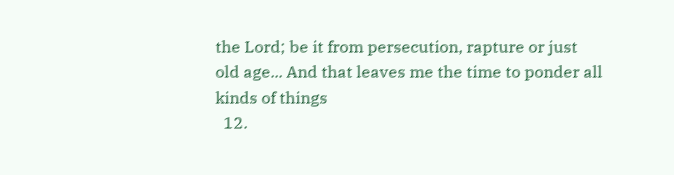the Lord; be it from persecution, rapture or just old age... And that leaves me the time to ponder all kinds of things
  12.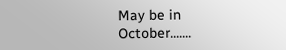May be in October.......